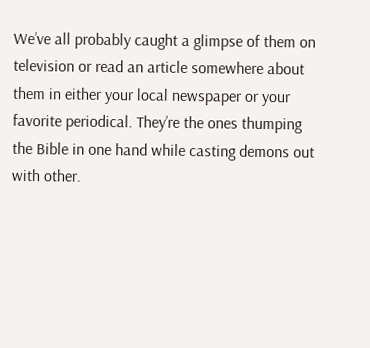We’ve all probably caught a glimpse of them on television or read an article somewhere about them in either your local newspaper or your favorite periodical. They’re the ones thumping the Bible in one hand while casting demons out with other.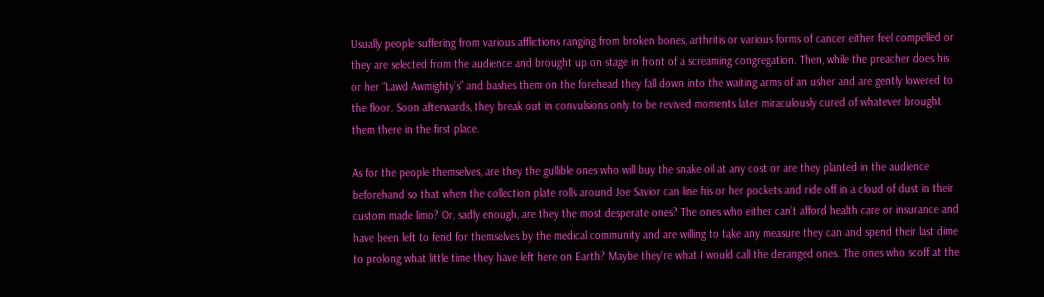Usually people suffering from various afflictions ranging from broken bones, arthritis or various forms of cancer either feel compelled or they are selected from the audience and brought up on stage in front of a screaming congregation. Then, while the preacher does his or her “Lawd Awmighty’s” and bashes them on the forehead they fall down into the waiting arms of an usher and are gently lowered to the floor. Soon afterwards, they break out in convulsions only to be revived moments later miraculously cured of whatever brought them there in the first place.

As for the people themselves, are they the gullible ones who will buy the snake oil at any cost or are they planted in the audience beforehand so that when the collection plate rolls around Joe Savior can line his or her pockets and ride off in a cloud of dust in their custom made limo? Or, sadly enough, are they the most desperate ones? The ones who either can’t afford health care or insurance and have been left to fend for themselves by the medical community and are willing to take any measure they can and spend their last dime to prolong what little time they have left here on Earth? Maybe they’re what I would call the deranged ones. The ones who scoff at the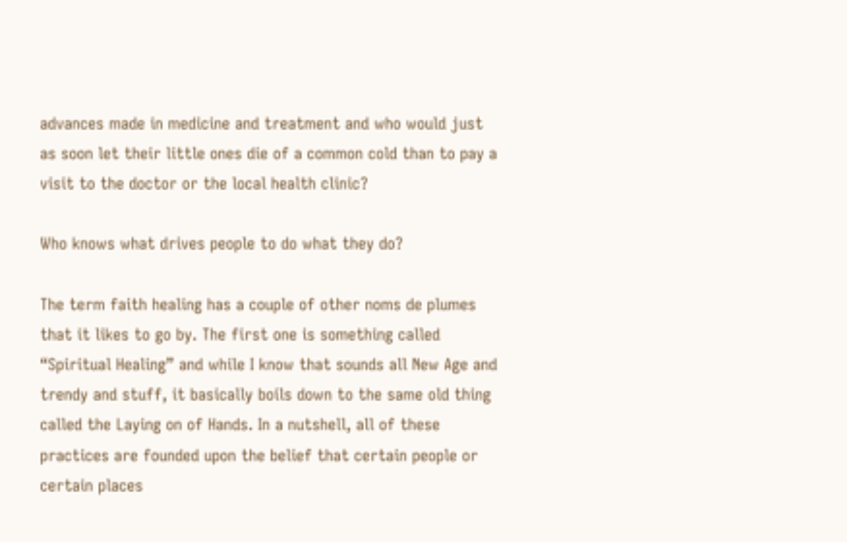advances made in medicine and treatment and who would just as soon let their little ones die of a common cold than to pay a visit to the doctor or the local health clinic?

Who knows what drives people to do what they do?

The term faith healing has a couple of other noms de plumes that it likes to go by. The first one is something called “Spiritual Healing” and while I know that sounds all New Age and trendy and stuff, it basically boils down to the same old thing called the Laying on of Hands. In a nutshell, all of these practices are founded upon the belief that certain people or certain places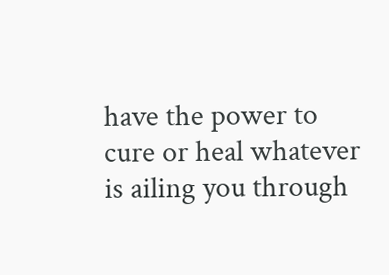have the power to cure or heal whatever is ailing you through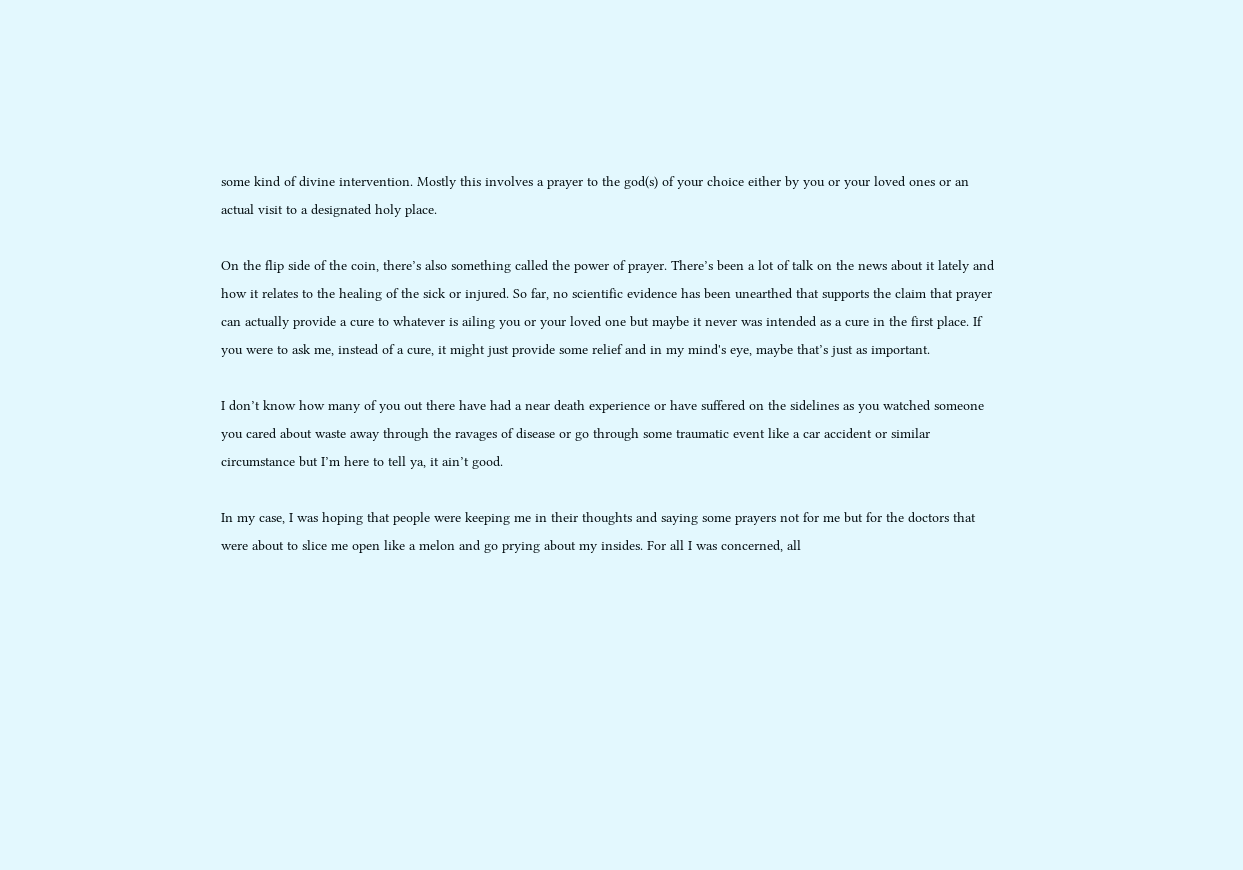some kind of divine intervention. Mostly this involves a prayer to the god(s) of your choice either by you or your loved ones or an actual visit to a designated holy place.

On the flip side of the coin, there’s also something called the power of prayer. There’s been a lot of talk on the news about it lately and how it relates to the healing of the sick or injured. So far, no scientific evidence has been unearthed that supports the claim that prayer can actually provide a cure to whatever is ailing you or your loved one but maybe it never was intended as a cure in the first place. If you were to ask me, instead of a cure, it might just provide some relief and in my mind's eye, maybe that’s just as important.

I don’t know how many of you out there have had a near death experience or have suffered on the sidelines as you watched someone you cared about waste away through the ravages of disease or go through some traumatic event like a car accident or similar circumstance but I’m here to tell ya, it ain’t good.

In my case, I was hoping that people were keeping me in their thoughts and saying some prayers not for me but for the doctors that were about to slice me open like a melon and go prying about my insides. For all I was concerned, all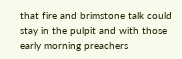that fire and brimstone talk could stay in the pulpit and with those early morning preachers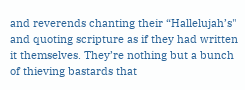and reverends chanting their “Hallelujah’s" and quoting scripture as if they had written it themselves. They’re nothing but a bunch of thieving bastards that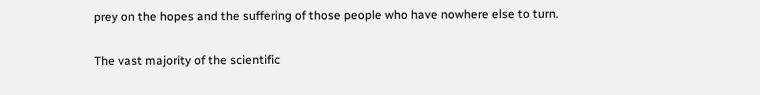prey on the hopes and the suffering of those people who have nowhere else to turn.

The vast majority of the scientific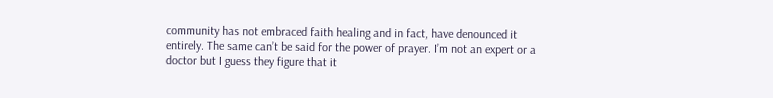community has not embraced faith healing and in fact, have denounced it entirely. The same can’t be said for the power of prayer. I’m not an expert or a doctor but I guess they figure that it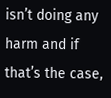isn’t doing any harm and if that’s the case,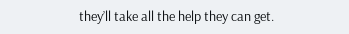they’ll take all the help they can get.